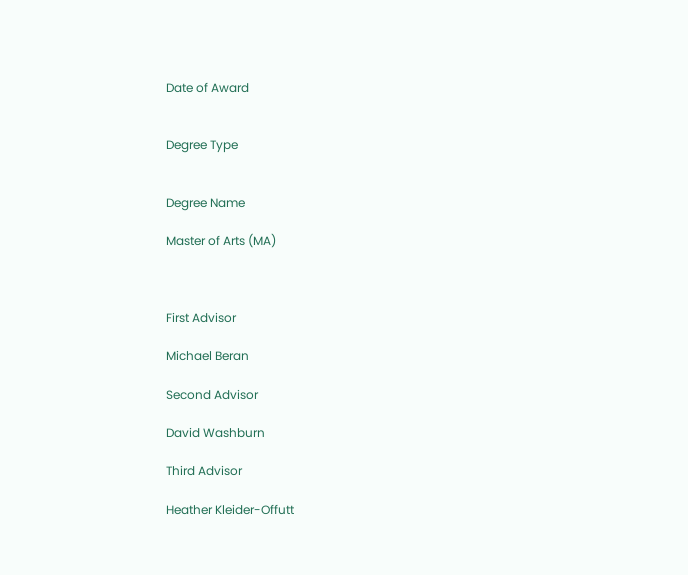Date of Award


Degree Type


Degree Name

Master of Arts (MA)



First Advisor

Michael Beran

Second Advisor

David Washburn

Third Advisor

Heather Kleider-Offutt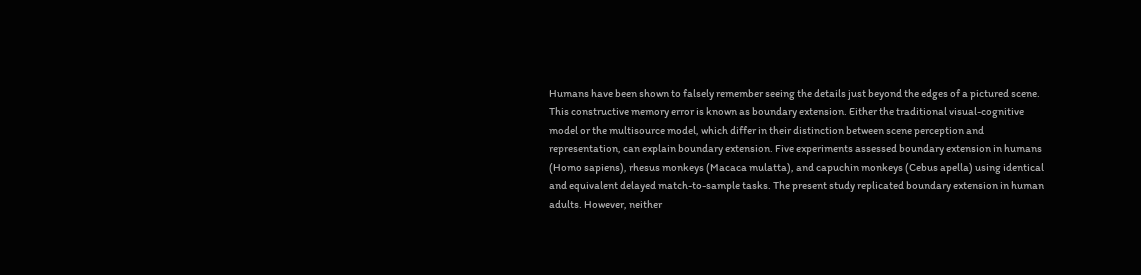Humans have been shown to falsely remember seeing the details just beyond the edges of a pictured scene. This constructive memory error is known as boundary extension. Either the traditional visual-cognitive model or the multisource model, which differ in their distinction between scene perception and representation, can explain boundary extension. Five experiments assessed boundary extension in humans (Homo sapiens), rhesus monkeys (Macaca mulatta), and capuchin monkeys (Cebus apella) using identical and equivalent delayed match-to-sample tasks. The present study replicated boundary extension in human adults. However, neither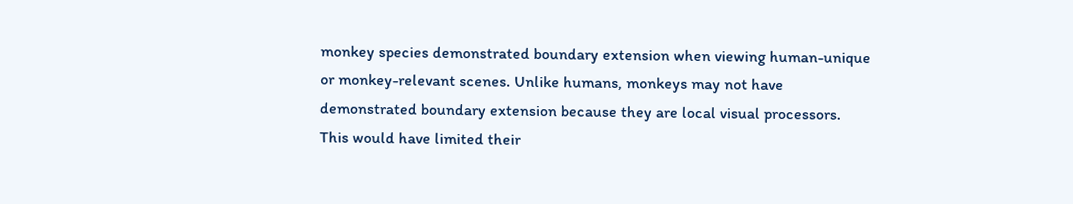monkey species demonstrated boundary extension when viewing human-unique or monkey-relevant scenes. Unlike humans, monkeys may not have demonstrated boundary extension because they are local visual processors. This would have limited their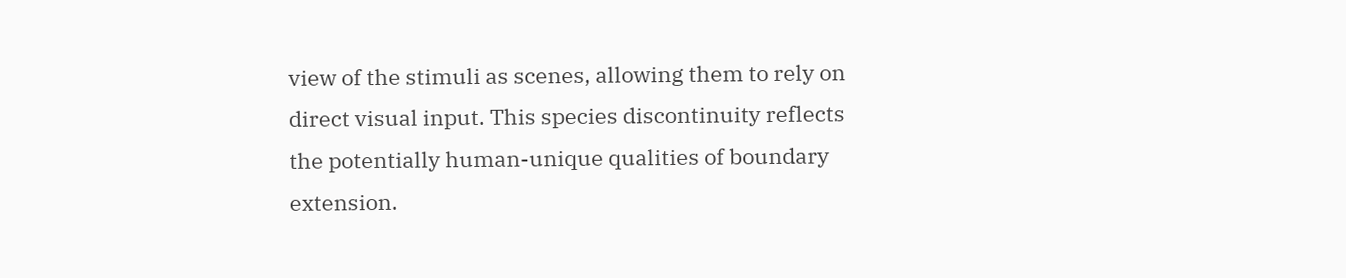view of the stimuli as scenes, allowing them to rely on direct visual input. This species discontinuity reflects the potentially human-unique qualities of boundary extension.